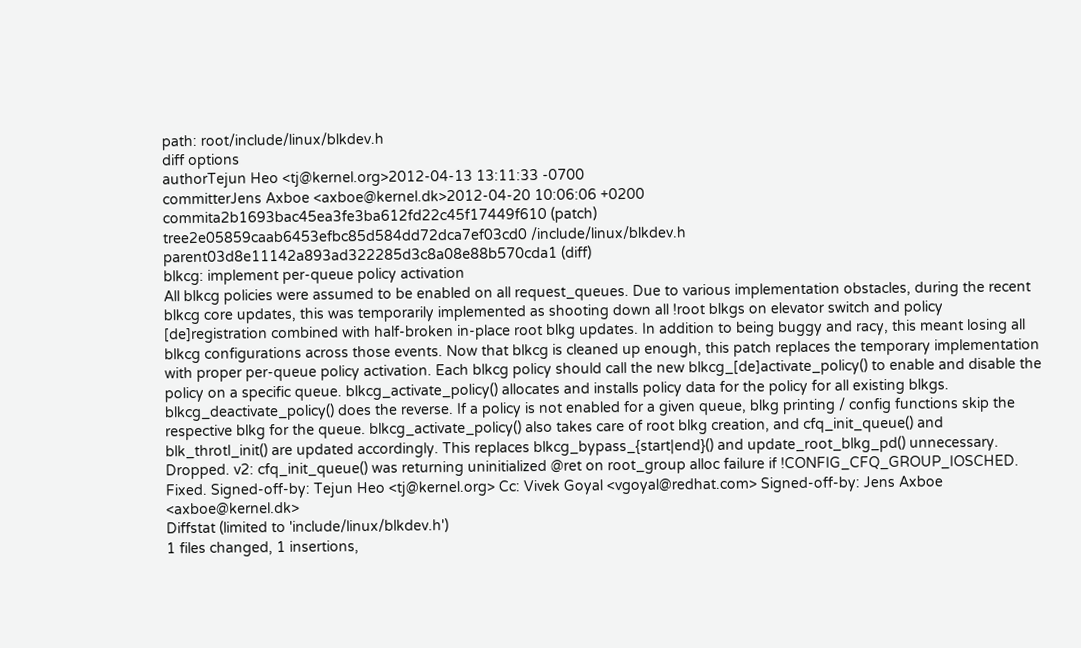path: root/include/linux/blkdev.h
diff options
authorTejun Heo <tj@kernel.org>2012-04-13 13:11:33 -0700
committerJens Axboe <axboe@kernel.dk>2012-04-20 10:06:06 +0200
commita2b1693bac45ea3fe3ba612fd22c45f17449f610 (patch)
tree2e05859caab6453efbc85d584dd72dca7ef03cd0 /include/linux/blkdev.h
parent03d8e11142a893ad322285d3c8a08e88b570cda1 (diff)
blkcg: implement per-queue policy activation
All blkcg policies were assumed to be enabled on all request_queues. Due to various implementation obstacles, during the recent blkcg core updates, this was temporarily implemented as shooting down all !root blkgs on elevator switch and policy [de]registration combined with half-broken in-place root blkg updates. In addition to being buggy and racy, this meant losing all blkcg configurations across those events. Now that blkcg is cleaned up enough, this patch replaces the temporary implementation with proper per-queue policy activation. Each blkcg policy should call the new blkcg_[de]activate_policy() to enable and disable the policy on a specific queue. blkcg_activate_policy() allocates and installs policy data for the policy for all existing blkgs. blkcg_deactivate_policy() does the reverse. If a policy is not enabled for a given queue, blkg printing / config functions skip the respective blkg for the queue. blkcg_activate_policy() also takes care of root blkg creation, and cfq_init_queue() and blk_throtl_init() are updated accordingly. This replaces blkcg_bypass_{start|end}() and update_root_blkg_pd() unnecessary. Dropped. v2: cfq_init_queue() was returning uninitialized @ret on root_group alloc failure if !CONFIG_CFQ_GROUP_IOSCHED. Fixed. Signed-off-by: Tejun Heo <tj@kernel.org> Cc: Vivek Goyal <vgoyal@redhat.com> Signed-off-by: Jens Axboe <axboe@kernel.dk>
Diffstat (limited to 'include/linux/blkdev.h')
1 files changed, 1 insertions,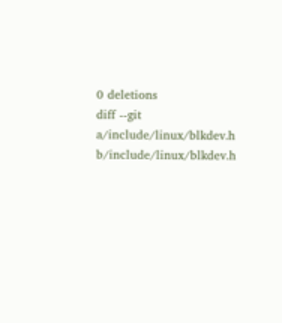0 deletions
diff --git a/include/linux/blkdev.h b/include/linux/blkdev.h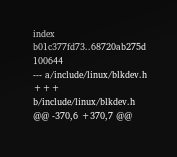index b01c377fd73..68720ab275d 100644
--- a/include/linux/blkdev.h
+++ b/include/linux/blkdev.h
@@ -370,6 +370,7 @@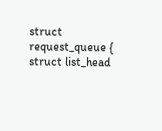struct request_queue {
struct list_head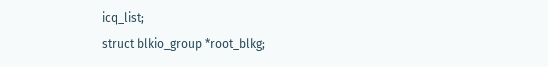icq_list;
struct blkio_group *root_blkg;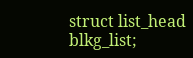struct list_head blkg_list;